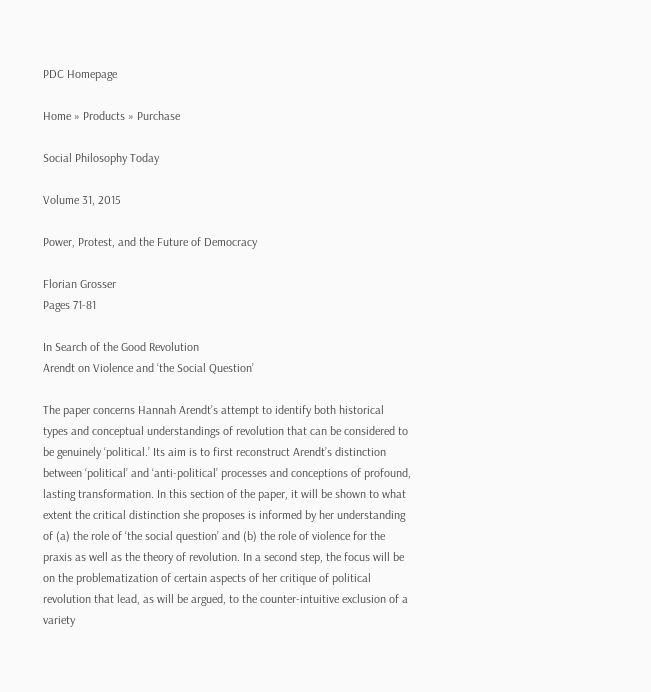PDC Homepage

Home » Products » Purchase

Social Philosophy Today

Volume 31, 2015

Power, Protest, and the Future of Democracy

Florian Grosser
Pages 71-81

In Search of the Good Revolution
Arendt on Violence and ‘the Social Question’

The paper concerns Hannah Arendt’s attempt to identify both historical types and conceptual understandings of revolution that can be considered to be genuinely ‘political.’ Its aim is to first reconstruct Arendt’s distinction between ‘political’ and ‘anti-political’ processes and conceptions of profound, lasting transformation. In this section of the paper, it will be shown to what extent the critical distinction she proposes is informed by her understanding of (a) the role of ‘the social question’ and (b) the role of violence for the praxis as well as the theory of revolution. In a second step, the focus will be on the problematization of certain aspects of her critique of political revolution that lead, as will be argued, to the counter-intuitive exclusion of a variety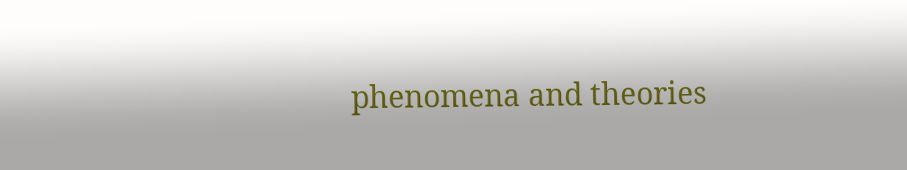phenomena and theories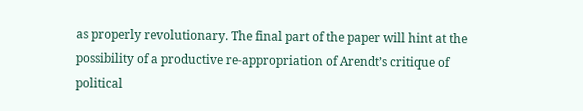as properly revolutionary. The final part of the paper will hint at the possibility of a productive re-appropriation of Arendt’s critique of political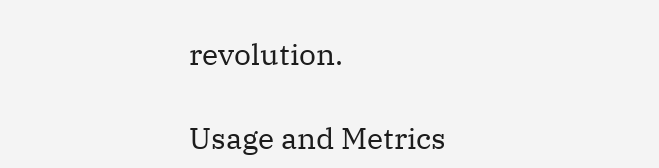revolution.

Usage and Metrics